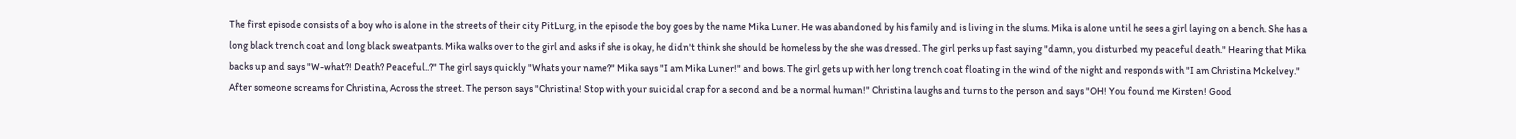The first episode consists of a boy who is alone in the streets of their city PitLurg, in the episode the boy goes by the name Mika Luner. He was abandoned by his family and is living in the slums. Mika is alone until he sees a girl laying on a bench. She has a long black trench coat and long black sweatpants. Mika walks over to the girl and asks if she is okay, he didn't think she should be homeless by the she was dressed. The girl perks up fast saying "damn, you disturbed my peaceful death." Hearing that Mika backs up and says "W-what?! Death? Peaceful..?" The girl says quickly "Whats your name?" Mika says "I am Mika Luner!" and bows. The girl gets up with her long trench coat floating in the wind of the night and responds with "I am Christina Mckelvey." After someone screams for Christina, Across the street. The person says "Christina! Stop with your suicidal crap for a second and be a normal human!" Christina laughs and turns to the person and says "OH! You found me Kirsten! Good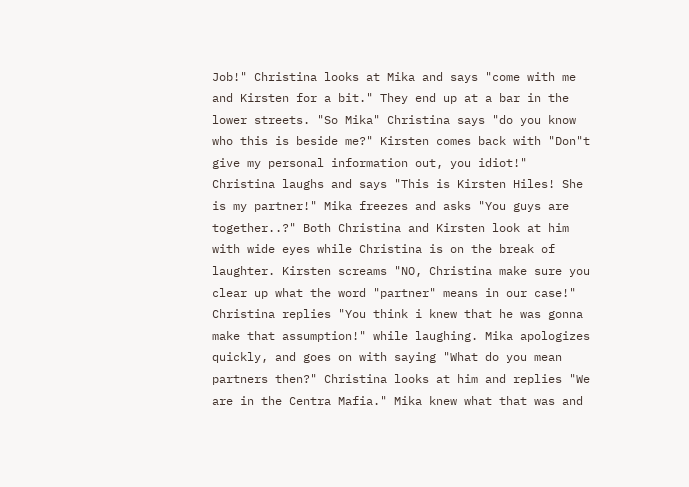Job!" Christina looks at Mika and says "come with me and Kirsten for a bit." They end up at a bar in the lower streets. "So Mika" Christina says "do you know who this is beside me?" Kirsten comes back with "Don"t give my personal information out, you idiot!" Christina laughs and says "This is Kirsten Hiles! She is my partner!" Mika freezes and asks "You guys are together..?" Both Christina and Kirsten look at him with wide eyes while Christina is on the break of laughter. Kirsten screams "NO, Christina make sure you clear up what the word "partner" means in our case!" Christina replies "You think i knew that he was gonna make that assumption!" while laughing. Mika apologizes quickly, and goes on with saying "What do you mean partners then?" Christina looks at him and replies "We are in the Centra Mafia." Mika knew what that was and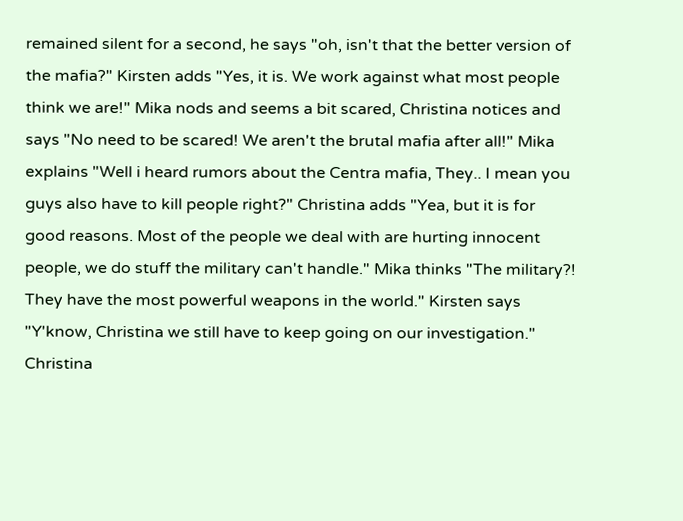remained silent for a second, he says "oh, isn't that the better version of the mafia?" Kirsten adds "Yes, it is. We work against what most people think we are!" Mika nods and seems a bit scared, Christina notices and says "No need to be scared! We aren't the brutal mafia after all!" Mika explains "Well i heard rumors about the Centra mafia, They.. I mean you guys also have to kill people right?" Christina adds "Yea, but it is for good reasons. Most of the people we deal with are hurting innocent people, we do stuff the military can't handle." Mika thinks "The military?! They have the most powerful weapons in the world." Kirsten says "Y'know, Christina we still have to keep going on our investigation." Christina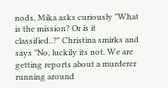nods, Mika asks curiously "What is the mission? Or is it classified..?" Christina smirks and says "No, luckily its not. We are getting reports about a murderer running around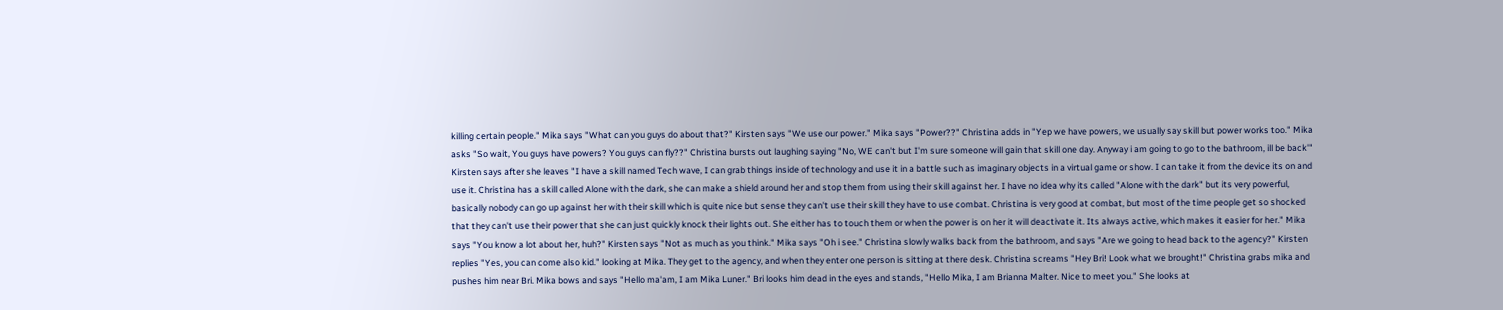killing certain people." Mika says "What can you guys do about that?" Kirsten says "We use our power." Mika says "Power??" Christina adds in "Yep we have powers, we usually say skill but power works too." Mika asks "So wait, You guys have powers? You guys can fly??" Christina bursts out laughing saying "No, WE can't but I'm sure someone will gain that skill one day. Anyway i am going to go to the bathroom, ill be back'" Kirsten says after she leaves "I have a skill named Tech wave, I can grab things inside of technology and use it in a battle such as imaginary objects in a virtual game or show. I can take it from the device its on and use it. Christina has a skill called Alone with the dark, she can make a shield around her and stop them from using their skill against her. I have no idea why its called "Alone with the dark" but its very powerful, basically nobody can go up against her with their skill which is quite nice but sense they can't use their skill they have to use combat. Christina is very good at combat, but most of the time people get so shocked that they can't use their power that she can just quickly knock their lights out. She either has to touch them or when the power is on her it will deactivate it. Its always active, which makes it easier for her." Mika says "You know a lot about her, huh?" Kirsten says "Not as much as you think." Mika says "Oh i see." Christina slowly walks back from the bathroom, and says "Are we going to head back to the agency?" Kirsten replies "Yes, you can come also kid." looking at Mika. They get to the agency, and when they enter one person is sitting at there desk. Christina screams "Hey Bri! Look what we brought!" Christina grabs mika and pushes him near Bri. Mika bows and says "Hello ma'am, I am Mika Luner." Bri looks him dead in the eyes and stands, "Hello Mika, I am Brianna Malter. Nice to meet you." She looks at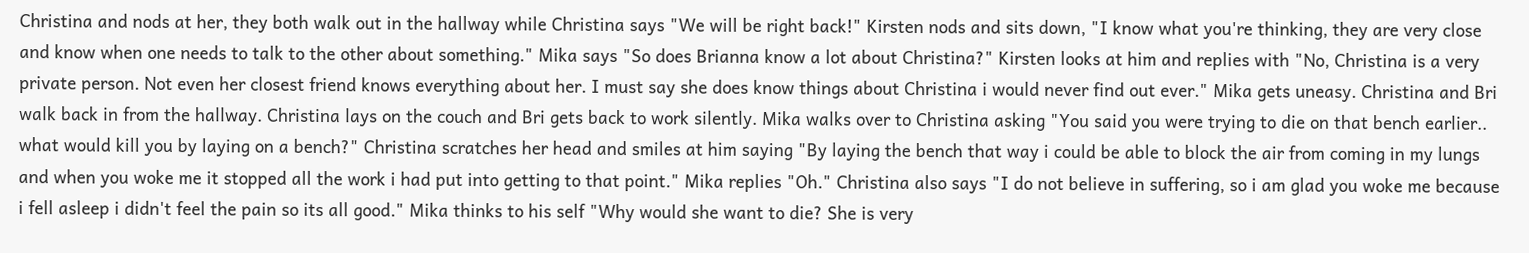Christina and nods at her, they both walk out in the hallway while Christina says "We will be right back!" Kirsten nods and sits down, "I know what you're thinking, they are very close and know when one needs to talk to the other about something." Mika says "So does Brianna know a lot about Christina?" Kirsten looks at him and replies with "No, Christina is a very private person. Not even her closest friend knows everything about her. I must say she does know things about Christina i would never find out ever." Mika gets uneasy. Christina and Bri walk back in from the hallway. Christina lays on the couch and Bri gets back to work silently. Mika walks over to Christina asking "You said you were trying to die on that bench earlier.. what would kill you by laying on a bench?" Christina scratches her head and smiles at him saying "By laying the bench that way i could be able to block the air from coming in my lungs and when you woke me it stopped all the work i had put into getting to that point." Mika replies "Oh." Christina also says "I do not believe in suffering, so i am glad you woke me because i fell asleep i didn't feel the pain so its all good." Mika thinks to his self "Why would she want to die? She is very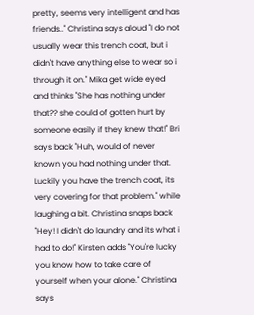pretty, seems very intelligent and has friends.." Christina says aloud "I do not usually wear this trench coat, but i didn't have anything else to wear so i through it on." Mika get wide eyed and thinks "She has nothing under that?? she could of gotten hurt by someone easily if they knew that!" Bri says back "Huh, would of never known you had nothing under that. Luckily you have the trench coat, its very covering for that problem." while laughing a bit. Christina snaps back "Hey! I didn't do laundry and its what i had to do!" Kirsten adds "You're lucky you know how to take care of yourself when your alone." Christina says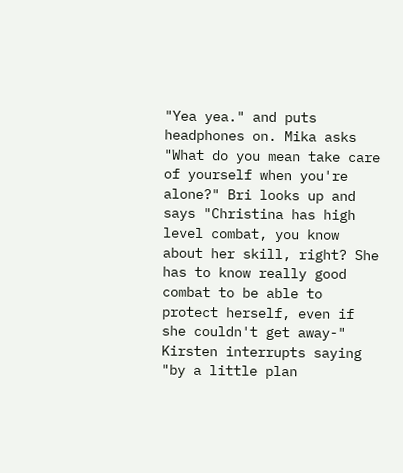"Yea yea." and puts headphones on. Mika asks "What do you mean take care of yourself when you're alone?" Bri looks up and says "Christina has high level combat, you know about her skill, right? She has to know really good combat to be able to protect herself, even if she couldn't get away-" Kirsten interrupts saying "by a little plan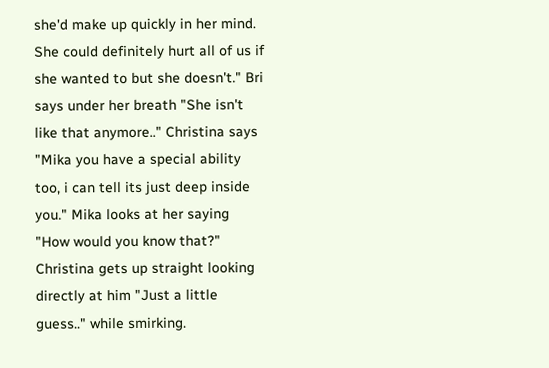she'd make up quickly in her mind. She could definitely hurt all of us if she wanted to but she doesn't." Bri says under her breath "She isn't like that anymore.." Christina says "Mika you have a special ability too, i can tell its just deep inside you." Mika looks at her saying "How would you know that?" Christina gets up straight looking directly at him "Just a little guess.." while smirking.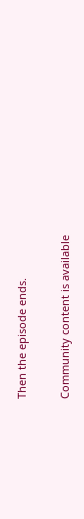Then the episode ends.

Community content is available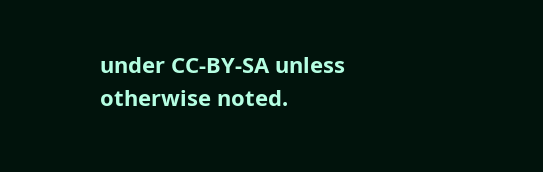under CC-BY-SA unless otherwise noted.